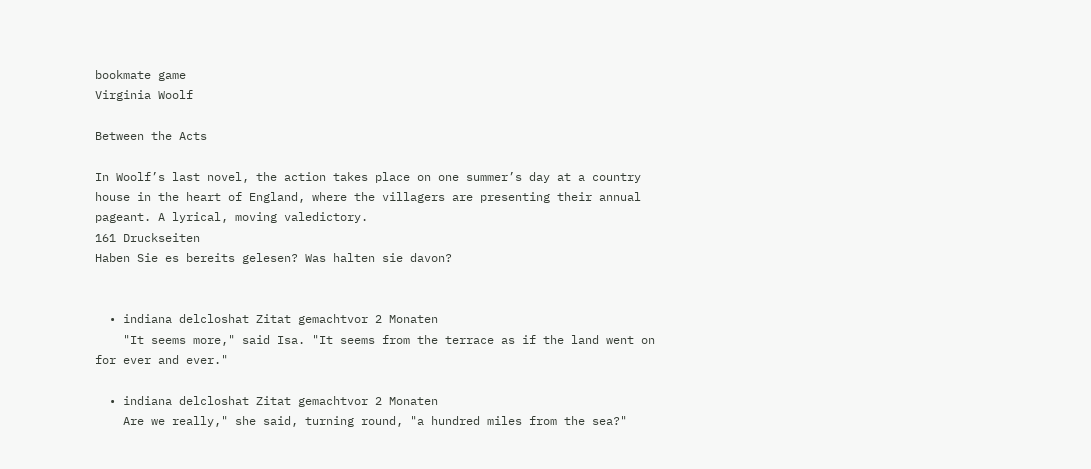bookmate game
Virginia Woolf

Between the Acts

In Woolf’s last novel, the action takes place on one summer’s day at a country house in the heart of England, where the villagers are presenting their annual pageant. A lyrical, moving valedictory.
161 Druckseiten
Haben Sie es bereits gelesen? Was halten sie davon?


  • indiana delcloshat Zitat gemachtvor 2 Monaten
    "It seems more," said Isa. "It seems from the terrace as if the land went on for ever and ever."

  • indiana delcloshat Zitat gemachtvor 2 Monaten
    Are we really," she said, turning round, "a hundred miles from the sea?"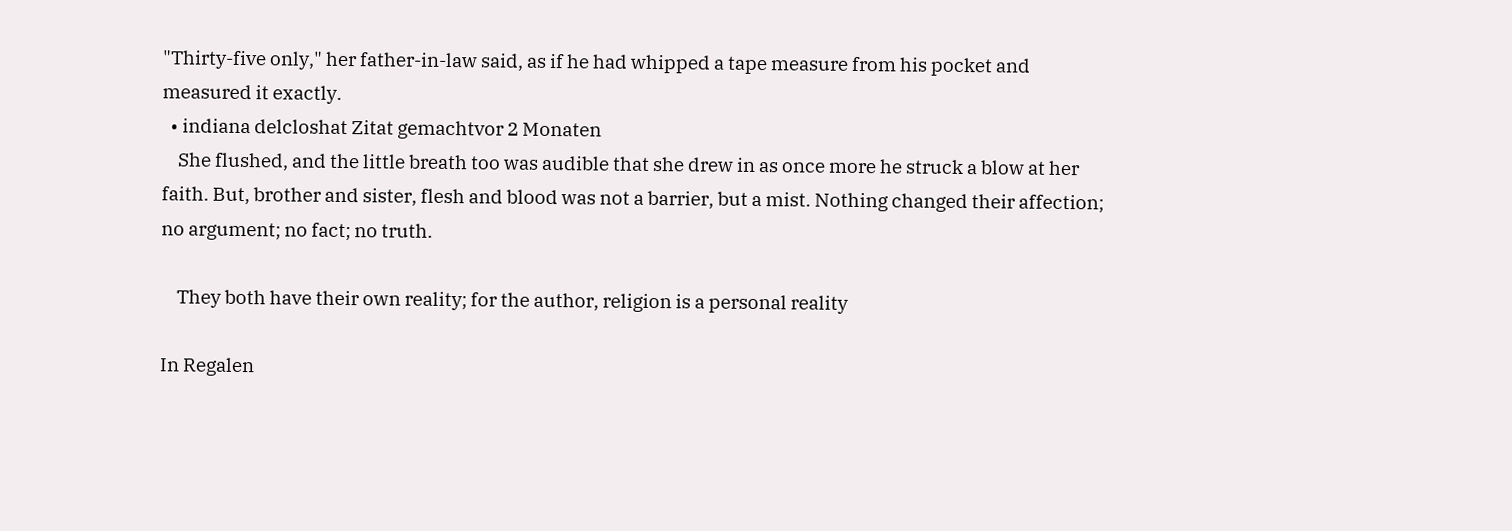"Thirty-five only," her father-in-law said, as if he had whipped a tape measure from his pocket and measured it exactly.
  • indiana delcloshat Zitat gemachtvor 2 Monaten
    She flushed, and the little breath too was audible that she drew in as once more he struck a blow at her faith. But, brother and sister, flesh and blood was not a barrier, but a mist. Nothing changed their affection; no argument; no fact; no truth.

    They both have their own reality; for the author, religion is a personal reality

In Regalen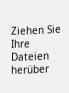Ziehen Sie Ihre Dateien herüber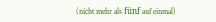(nicht mehr als fünf auf einmal)